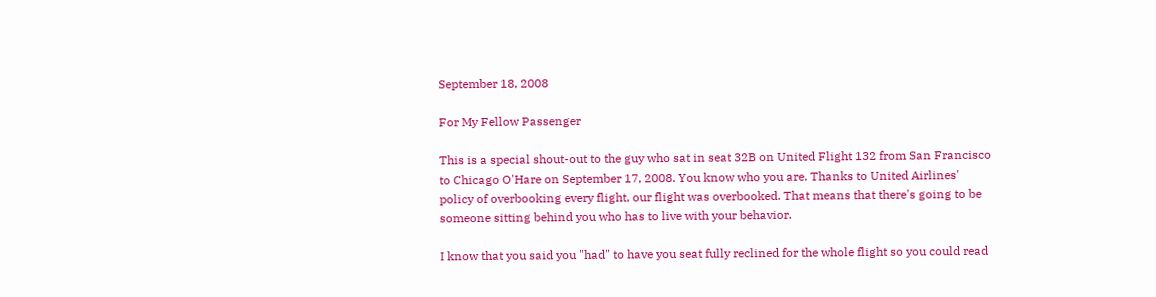September 18, 2008

For My Fellow Passenger

This is a special shout-out to the guy who sat in seat 32B on United Flight 132 from San Francisco to Chicago O'Hare on September 17, 2008. You know who you are. Thanks to United Airlines' policy of overbooking every flight, our flight was overbooked. That means that there's going to be someone sitting behind you who has to live with your behavior.

I know that you said you "had" to have you seat fully reclined for the whole flight so you could read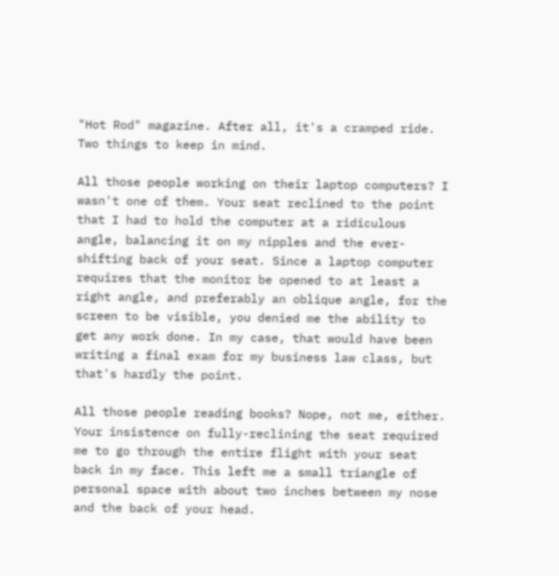"Hot Rod" magazine. After all, it's a cramped ride. Two things to keep in mind.

All those people working on their laptop computers? I wasn't one of them. Your seat reclined to the point that I had to hold the computer at a ridiculous angle, balancing it on my nipples and the ever-shifting back of your seat. Since a laptop computer requires that the monitor be opened to at least a right angle, and preferably an oblique angle, for the screen to be visible, you denied me the ability to get any work done. In my case, that would have been writing a final exam for my business law class, but that's hardly the point.

All those people reading books? Nope, not me, either. Your insistence on fully-reclining the seat required me to go through the entire flight with your seat back in my face. This left me a small triangle of personal space with about two inches between my nose and the back of your head.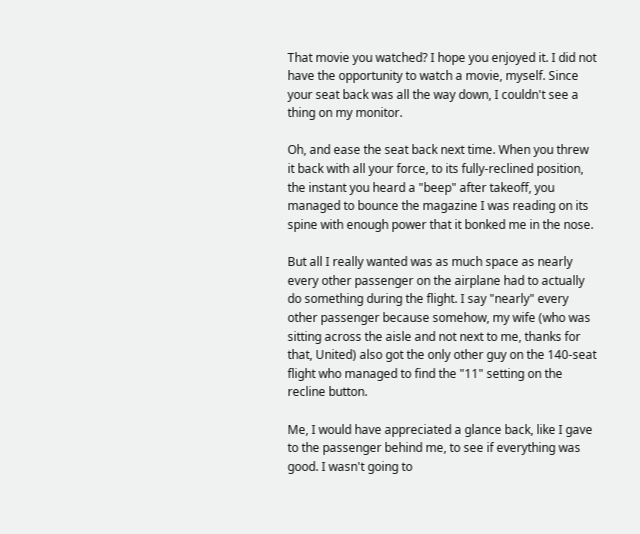That movie you watched? I hope you enjoyed it. I did not have the opportunity to watch a movie, myself. Since your seat back was all the way down, I couldn't see a thing on my monitor.

Oh, and ease the seat back next time. When you threw it back with all your force, to its fully-reclined position, the instant you heard a "beep" after takeoff, you managed to bounce the magazine I was reading on its spine with enough power that it bonked me in the nose.

But all I really wanted was as much space as nearly every other passenger on the airplane had to actually do something during the flight. I say "nearly" every other passenger because somehow, my wife (who was sitting across the aisle and not next to me, thanks for that, United) also got the only other guy on the 140-seat flight who managed to find the "11" setting on the recline button.

Me, I would have appreciated a glance back, like I gave to the passenger behind me, to see if everything was good. I wasn't going to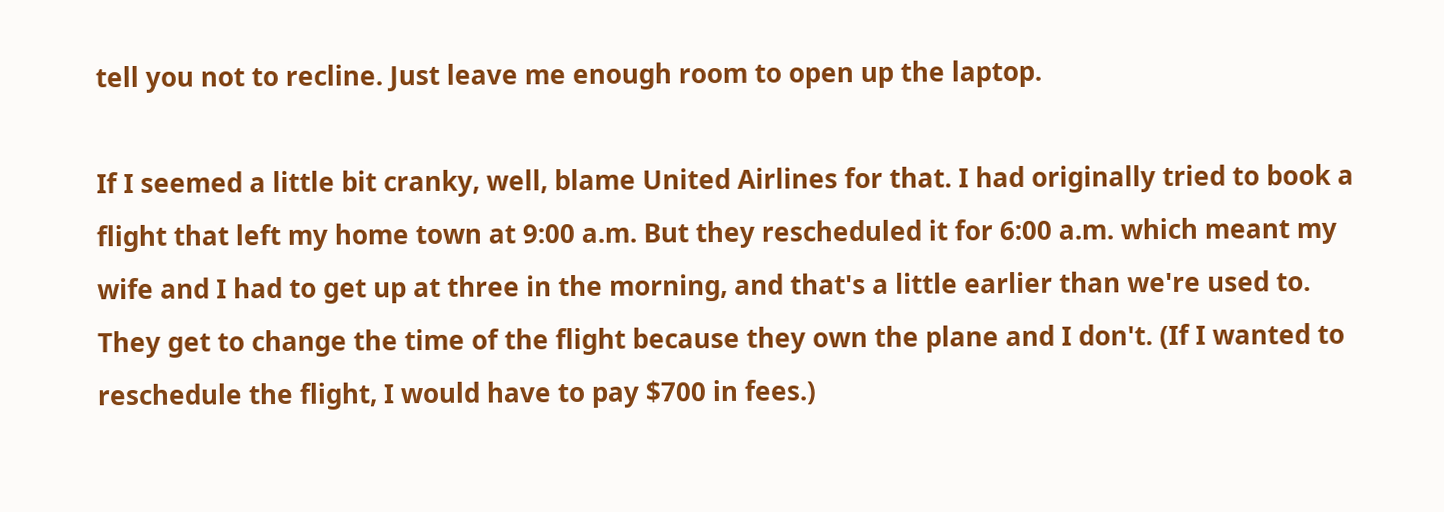tell you not to recline. Just leave me enough room to open up the laptop.

If I seemed a little bit cranky, well, blame United Airlines for that. I had originally tried to book a flight that left my home town at 9:00 a.m. But they rescheduled it for 6:00 a.m. which meant my wife and I had to get up at three in the morning, and that's a little earlier than we're used to. They get to change the time of the flight because they own the plane and I don't. (If I wanted to reschedule the flight, I would have to pay $700 in fees.)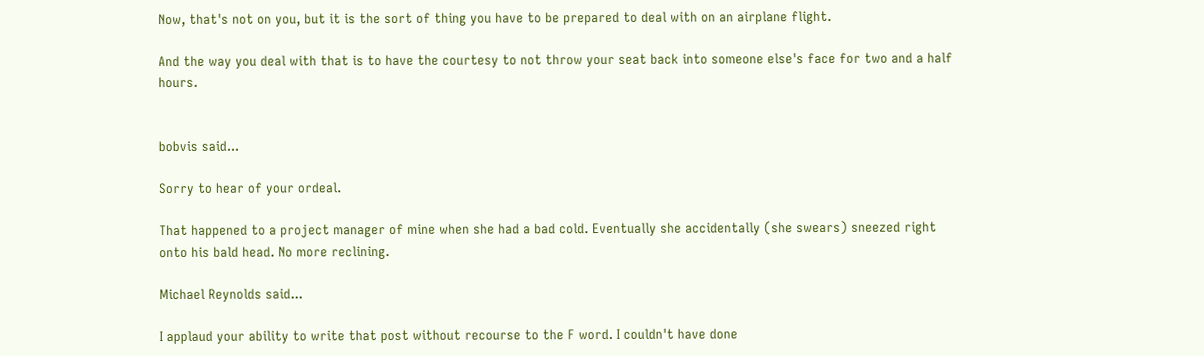Now, that's not on you, but it is the sort of thing you have to be prepared to deal with on an airplane flight.

And the way you deal with that is to have the courtesy to not throw your seat back into someone else's face for two and a half hours.


bobvis said...

Sorry to hear of your ordeal.

That happened to a project manager of mine when she had a bad cold. Eventually she accidentally (she swears) sneezed right onto his bald head. No more reclining.

Michael Reynolds said...

I applaud your ability to write that post without recourse to the F word. I couldn't have done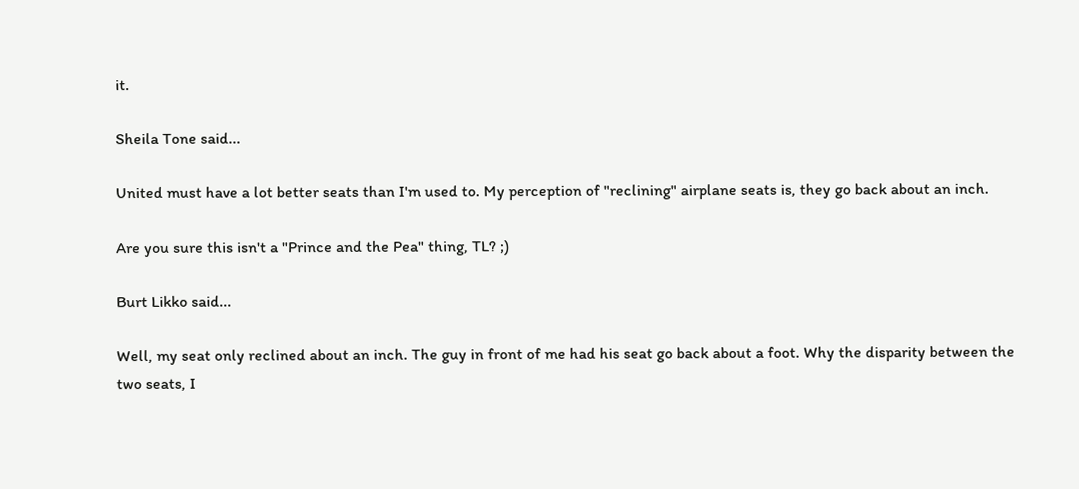it.

Sheila Tone said...

United must have a lot better seats than I'm used to. My perception of "reclining" airplane seats is, they go back about an inch.

Are you sure this isn't a "Prince and the Pea" thing, TL? ;)

Burt Likko said...

Well, my seat only reclined about an inch. The guy in front of me had his seat go back about a foot. Why the disparity between the two seats, I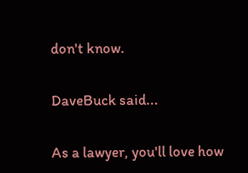don't know.

DaveBuck said...

As a lawyer, you'll love how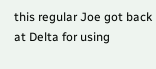this regular Joe got back at Delta for using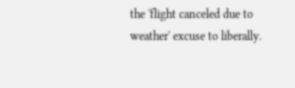the 'flight canceled due to weather' excuse to liberally.